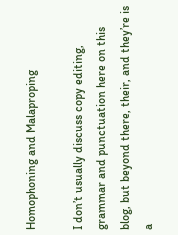Homophoning and Malaproping

I don’t usually discuss copy editing, grammar and punctuation here on this blog, but beyond there, their, and they’re is a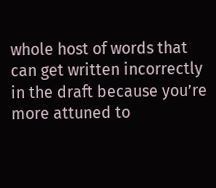whole host of words that can get written incorrectly in the draft because you’re more attuned to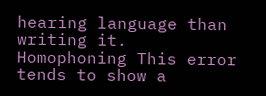hearing language than writing it. Homophoning This error tends to show a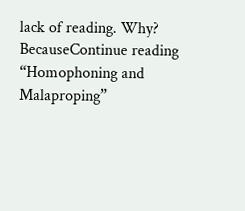lack of reading. Why? BecauseContinue reading “Homophoning and Malaproping”